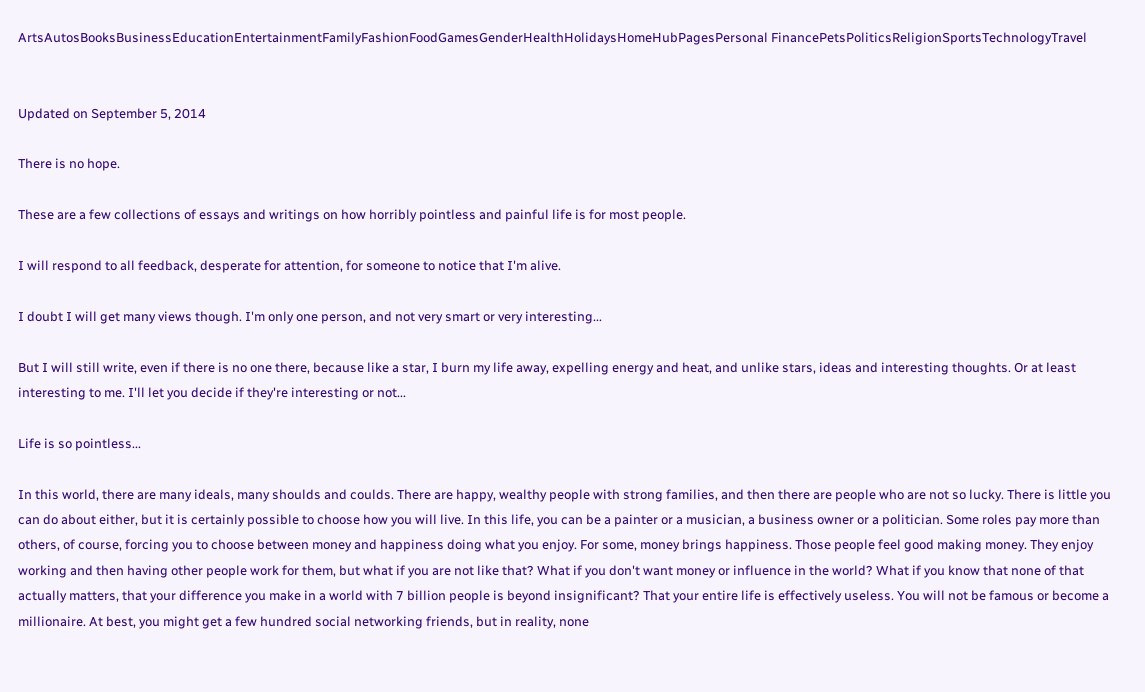ArtsAutosBooksBusinessEducationEntertainmentFamilyFashionFoodGamesGenderHealthHolidaysHomeHubPagesPersonal FinancePetsPoliticsReligionSportsTechnologyTravel


Updated on September 5, 2014

There is no hope.

These are a few collections of essays and writings on how horribly pointless and painful life is for most people.

I will respond to all feedback, desperate for attention, for someone to notice that I'm alive.

I doubt I will get many views though. I'm only one person, and not very smart or very interesting...

But I will still write, even if there is no one there, because like a star, I burn my life away, expelling energy and heat, and unlike stars, ideas and interesting thoughts. Or at least interesting to me. I'll let you decide if they're interesting or not...

Life is so pointless...

In this world, there are many ideals, many shoulds and coulds. There are happy, wealthy people with strong families, and then there are people who are not so lucky. There is little you can do about either, but it is certainly possible to choose how you will live. In this life, you can be a painter or a musician, a business owner or a politician. Some roles pay more than others, of course, forcing you to choose between money and happiness doing what you enjoy. For some, money brings happiness. Those people feel good making money. They enjoy working and then having other people work for them, but what if you are not like that? What if you don't want money or influence in the world? What if you know that none of that actually matters, that your difference you make in a world with 7 billion people is beyond insignificant? That your entire life is effectively useless. You will not be famous or become a millionaire. At best, you might get a few hundred social networking friends, but in reality, none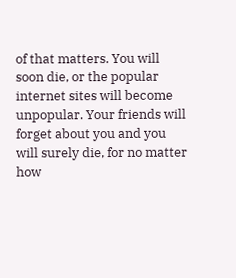of that matters. You will soon die, or the popular internet sites will become unpopular. Your friends will forget about you and you will surely die, for no matter how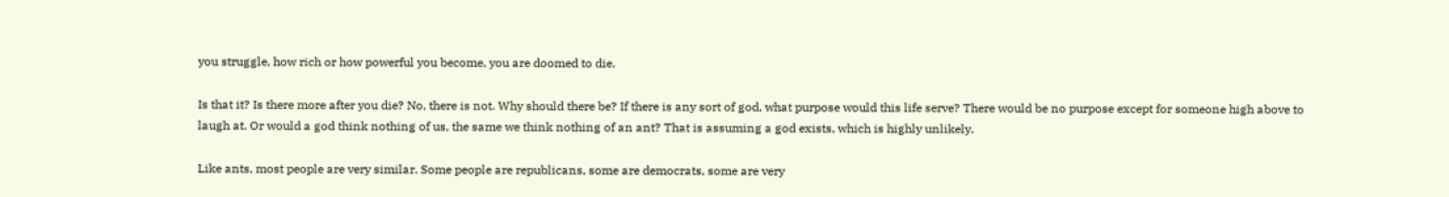you struggle, how rich or how powerful you become, you are doomed to die.

Is that it? Is there more after you die? No, there is not. Why should there be? If there is any sort of god, what purpose would this life serve? There would be no purpose except for someone high above to laugh at. Or would a god think nothing of us, the same we think nothing of an ant? That is assuming a god exists, which is highly unlikely.

Like ants, most people are very similar. Some people are republicans, some are democrats, some are very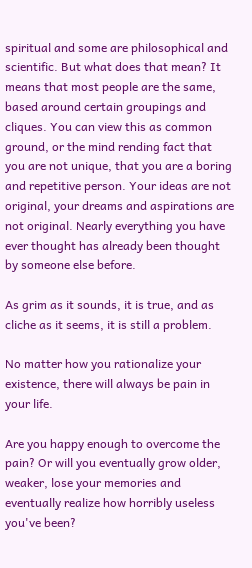spiritual and some are philosophical and scientific. But what does that mean? It means that most people are the same, based around certain groupings and cliques. You can view this as common ground, or the mind rending fact that you are not unique, that you are a boring and repetitive person. Your ideas are not original, your dreams and aspirations are not original. Nearly everything you have ever thought has already been thought by someone else before.

As grim as it sounds, it is true, and as cliche as it seems, it is still a problem.

No matter how you rationalize your existence, there will always be pain in your life.

Are you happy enough to overcome the pain? Or will you eventually grow older, weaker, lose your memories and eventually realize how horribly useless you've been?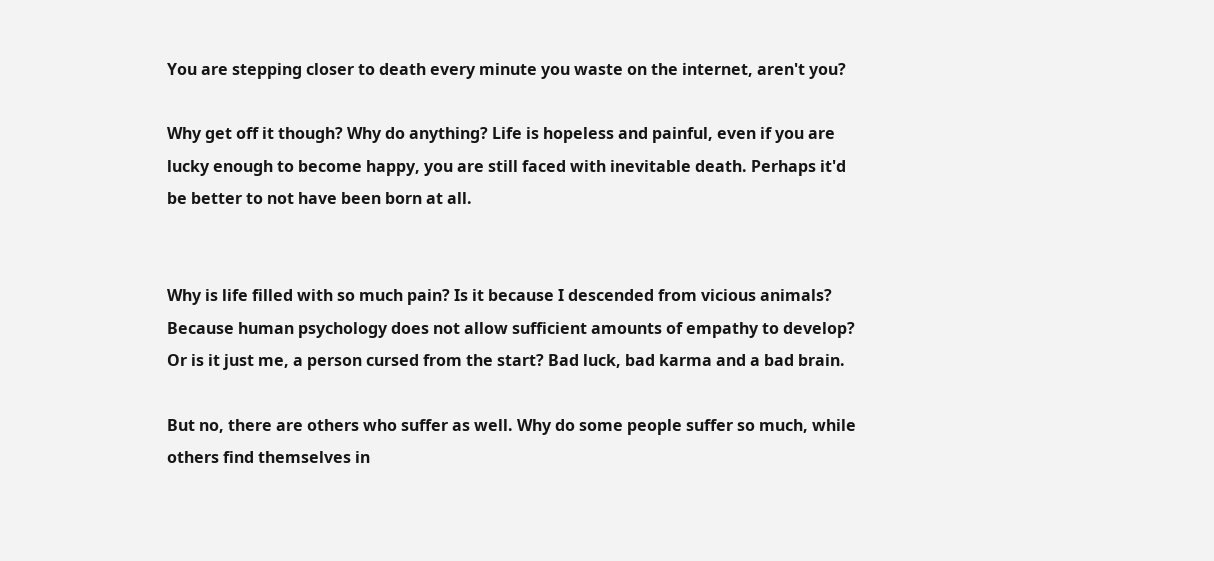You are stepping closer to death every minute you waste on the internet, aren't you?

Why get off it though? Why do anything? Life is hopeless and painful, even if you are lucky enough to become happy, you are still faced with inevitable death. Perhaps it'd be better to not have been born at all.


Why is life filled with so much pain? Is it because I descended from vicious animals? Because human psychology does not allow sufficient amounts of empathy to develop? Or is it just me, a person cursed from the start? Bad luck, bad karma and a bad brain.

But no, there are others who suffer as well. Why do some people suffer so much, while others find themselves in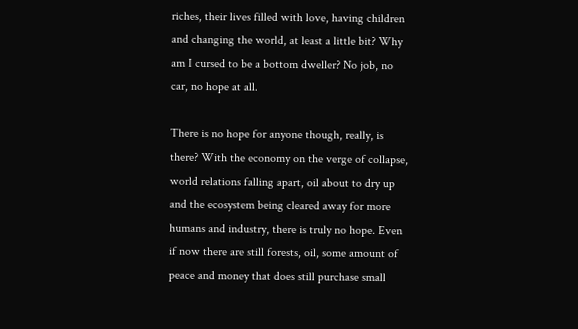riches, their lives filled with love, having children and changing the world, at least a little bit? Why am I cursed to be a bottom dweller? No job, no car, no hope at all.

There is no hope for anyone though, really, is there? With the economy on the verge of collapse, world relations falling apart, oil about to dry up and the ecosystem being cleared away for more humans and industry, there is truly no hope. Even if now there are still forests, oil, some amount of peace and money that does still purchase small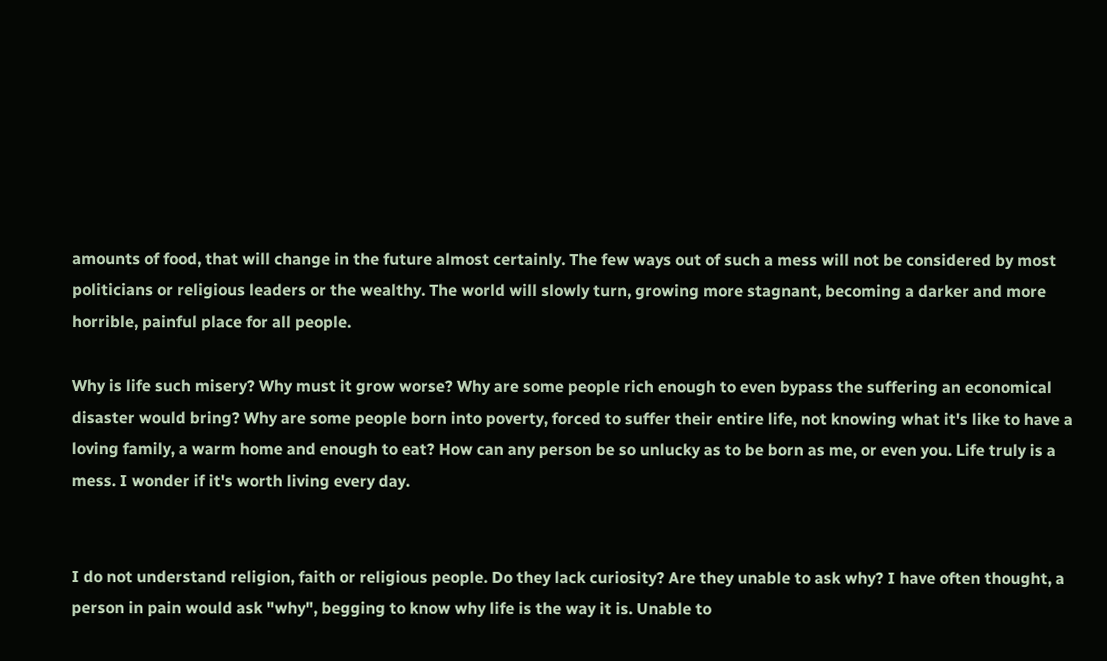amounts of food, that will change in the future almost certainly. The few ways out of such a mess will not be considered by most politicians or religious leaders or the wealthy. The world will slowly turn, growing more stagnant, becoming a darker and more horrible, painful place for all people.

Why is life such misery? Why must it grow worse? Why are some people rich enough to even bypass the suffering an economical disaster would bring? Why are some people born into poverty, forced to suffer their entire life, not knowing what it's like to have a loving family, a warm home and enough to eat? How can any person be so unlucky as to be born as me, or even you. Life truly is a mess. I wonder if it's worth living every day.


I do not understand religion, faith or religious people. Do they lack curiosity? Are they unable to ask why? I have often thought, a person in pain would ask "why", begging to know why life is the way it is. Unable to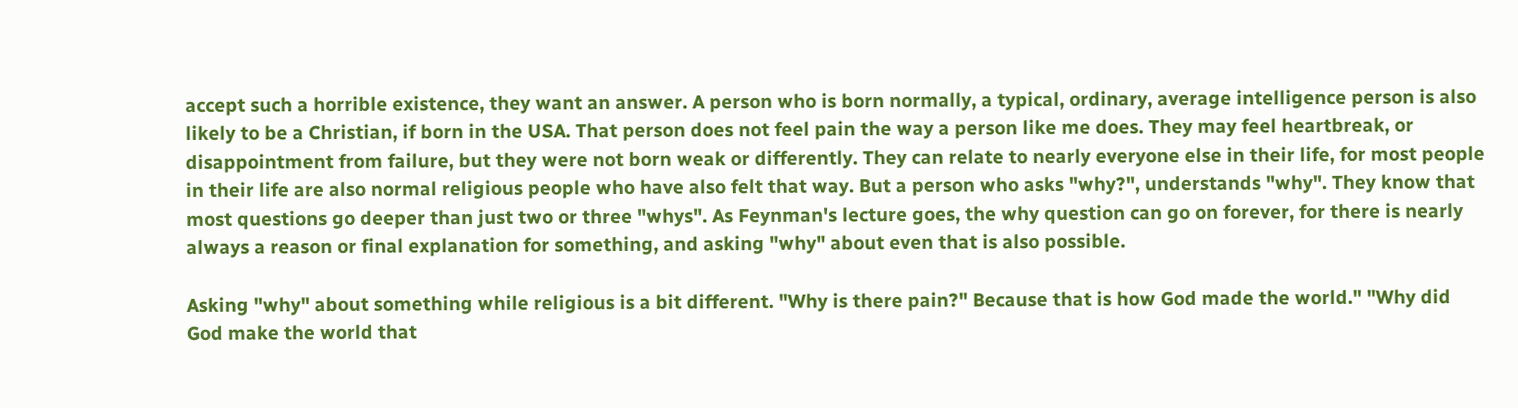accept such a horrible existence, they want an answer. A person who is born normally, a typical, ordinary, average intelligence person is also likely to be a Christian, if born in the USA. That person does not feel pain the way a person like me does. They may feel heartbreak, or disappointment from failure, but they were not born weak or differently. They can relate to nearly everyone else in their life, for most people in their life are also normal religious people who have also felt that way. But a person who asks "why?", understands "why". They know that most questions go deeper than just two or three "whys". As Feynman's lecture goes, the why question can go on forever, for there is nearly always a reason or final explanation for something, and asking "why" about even that is also possible.

Asking "why" about something while religious is a bit different. "Why is there pain?" Because that is how God made the world." "Why did God make the world that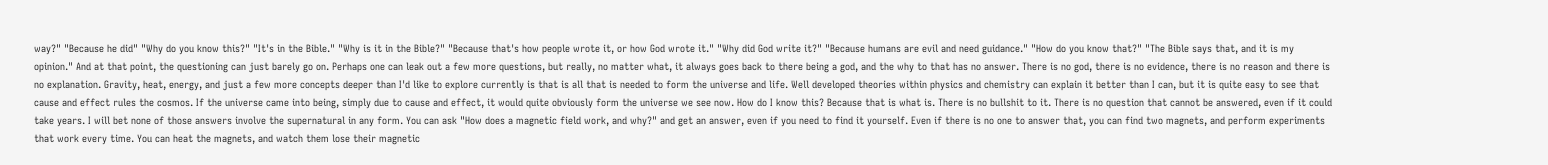way?" "Because he did" "Why do you know this?" "It's in the Bible." "Why is it in the Bible?" "Because that's how people wrote it, or how God wrote it." "Why did God write it?" "Because humans are evil and need guidance." "How do you know that?" "The Bible says that, and it is my opinion." And at that point, the questioning can just barely go on. Perhaps one can leak out a few more questions, but really, no matter what, it always goes back to there being a god, and the why to that has no answer. There is no god, there is no evidence, there is no reason and there is no explanation. Gravity, heat, energy, and just a few more concepts deeper than I'd like to explore currently is that is all that is needed to form the universe and life. Well developed theories within physics and chemistry can explain it better than I can, but it is quite easy to see that cause and effect rules the cosmos. If the universe came into being, simply due to cause and effect, it would quite obviously form the universe we see now. How do I know this? Because that is what is. There is no bullshit to it. There is no question that cannot be answered, even if it could take years. I will bet none of those answers involve the supernatural in any form. You can ask "How does a magnetic field work, and why?" and get an answer, even if you need to find it yourself. Even if there is no one to answer that, you can find two magnets, and perform experiments that work every time. You can heat the magnets, and watch them lose their magnetic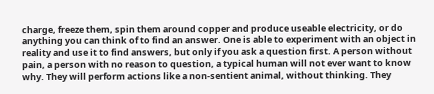charge, freeze them, spin them around copper and produce useable electricity, or do anything you can think of to find an answer. One is able to experiment with an object in reality and use it to find answers, but only if you ask a question first. A person without pain, a person with no reason to question, a typical human will not ever want to know why. They will perform actions like a non-sentient animal, without thinking. They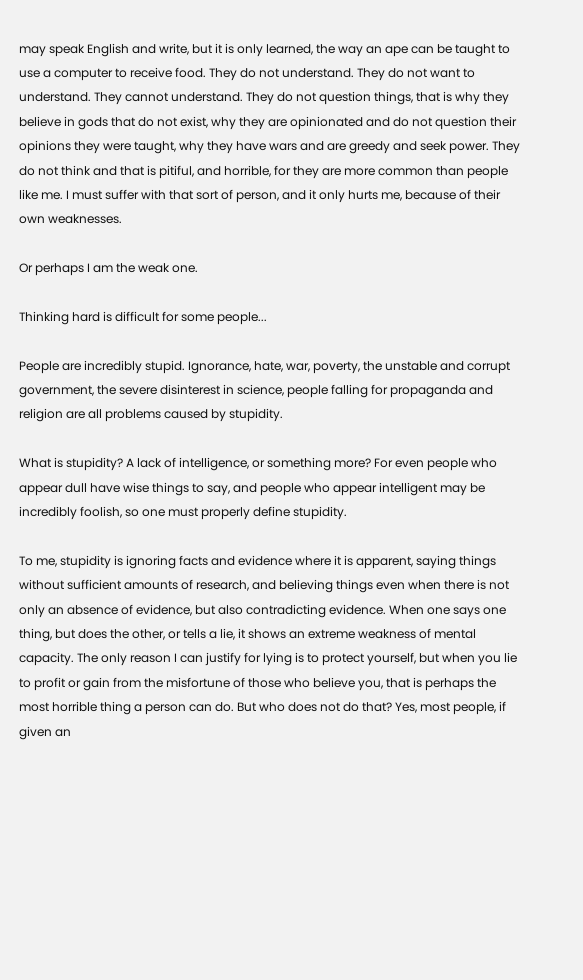may speak English and write, but it is only learned, the way an ape can be taught to use a computer to receive food. They do not understand. They do not want to understand. They cannot understand. They do not question things, that is why they believe in gods that do not exist, why they are opinionated and do not question their opinions they were taught, why they have wars and are greedy and seek power. They do not think and that is pitiful, and horrible, for they are more common than people like me. I must suffer with that sort of person, and it only hurts me, because of their own weaknesses.

Or perhaps I am the weak one.

Thinking hard is difficult for some people...

People are incredibly stupid. Ignorance, hate, war, poverty, the unstable and corrupt government, the severe disinterest in science, people falling for propaganda and religion are all problems caused by stupidity.

What is stupidity? A lack of intelligence, or something more? For even people who appear dull have wise things to say, and people who appear intelligent may be incredibly foolish, so one must properly define stupidity.

To me, stupidity is ignoring facts and evidence where it is apparent, saying things without sufficient amounts of research, and believing things even when there is not only an absence of evidence, but also contradicting evidence. When one says one thing, but does the other, or tells a lie, it shows an extreme weakness of mental capacity. The only reason I can justify for lying is to protect yourself, but when you lie to profit or gain from the misfortune of those who believe you, that is perhaps the most horrible thing a person can do. But who does not do that? Yes, most people, if given an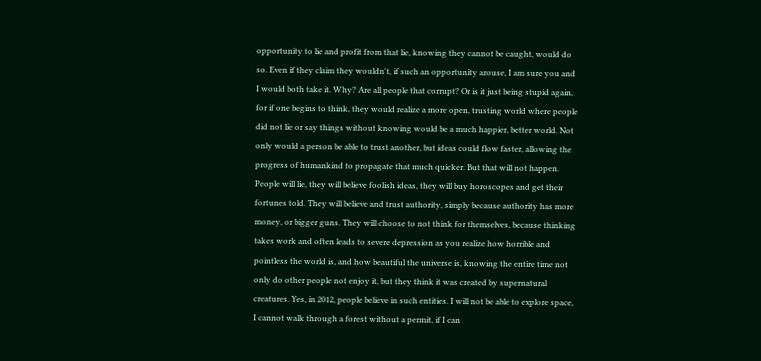opportunity to lie and profit from that lie, knowing they cannot be caught, would do so. Even if they claim they wouldn't, if such an opportunity arouse, I am sure you and I would both take it. Why? Are all people that corrupt? Or is it just being stupid again, for if one begins to think, they would realize a more open, trusting world where people did not lie or say things without knowing would be a much happier, better world. Not only would a person be able to trust another, but ideas could flow faster, allowing the progress of humankind to propagate that much quicker. But that will not happen. People will lie, they will believe foolish ideas, they will buy horoscopes and get their fortunes told. They will believe and trust authority, simply because authority has more money, or bigger guns. They will choose to not think for themselves, because thinking takes work and often leads to severe depression as you realize how horrible and pointless the world is, and how beautiful the universe is, knowing the entire time not only do other people not enjoy it, but they think it was created by supernatural creatures. Yes, in 2012, people believe in such entities. I will not be able to explore space, I cannot walk through a forest without a permit, if I can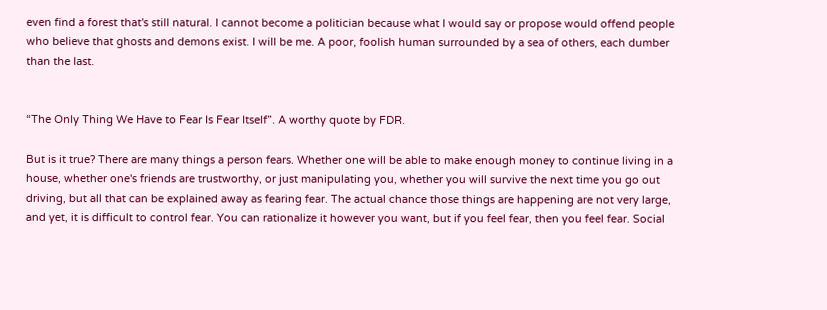even find a forest that's still natural. I cannot become a politician because what I would say or propose would offend people who believe that ghosts and demons exist. I will be me. A poor, foolish human surrounded by a sea of others, each dumber than the last.


“The Only Thing We Have to Fear Is Fear Itself”. A worthy quote by FDR.

But is it true? There are many things a person fears. Whether one will be able to make enough money to continue living in a house, whether one's friends are trustworthy, or just manipulating you, whether you will survive the next time you go out driving, but all that can be explained away as fearing fear. The actual chance those things are happening are not very large, and yet, it is difficult to control fear. You can rationalize it however you want, but if you feel fear, then you feel fear. Social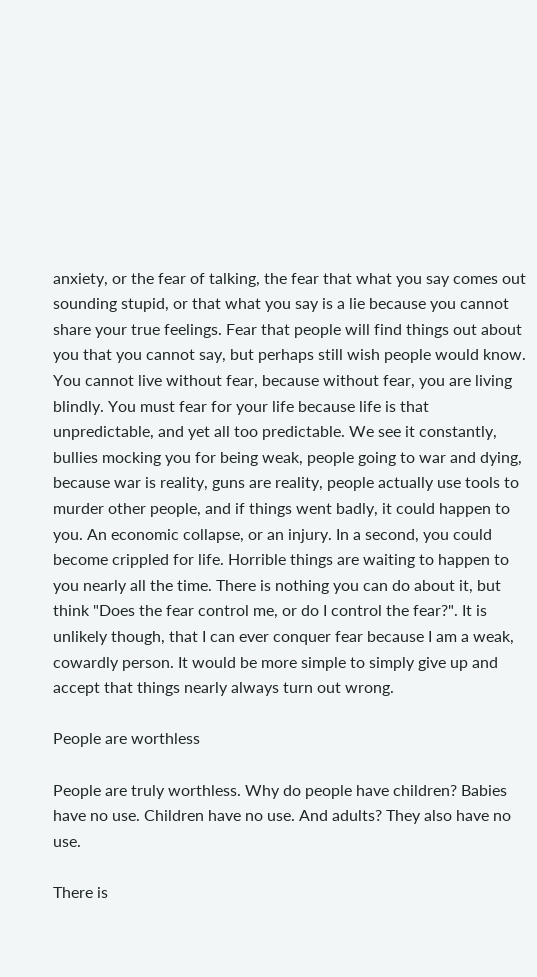anxiety, or the fear of talking, the fear that what you say comes out sounding stupid, or that what you say is a lie because you cannot share your true feelings. Fear that people will find things out about you that you cannot say, but perhaps still wish people would know. You cannot live without fear, because without fear, you are living blindly. You must fear for your life because life is that unpredictable, and yet all too predictable. We see it constantly, bullies mocking you for being weak, people going to war and dying, because war is reality, guns are reality, people actually use tools to murder other people, and if things went badly, it could happen to you. An economic collapse, or an injury. In a second, you could become crippled for life. Horrible things are waiting to happen to you nearly all the time. There is nothing you can do about it, but think "Does the fear control me, or do I control the fear?". It is unlikely though, that I can ever conquer fear because I am a weak, cowardly person. It would be more simple to simply give up and accept that things nearly always turn out wrong.

People are worthless

People are truly worthless. Why do people have children? Babies have no use. Children have no use. And adults? They also have no use.

There is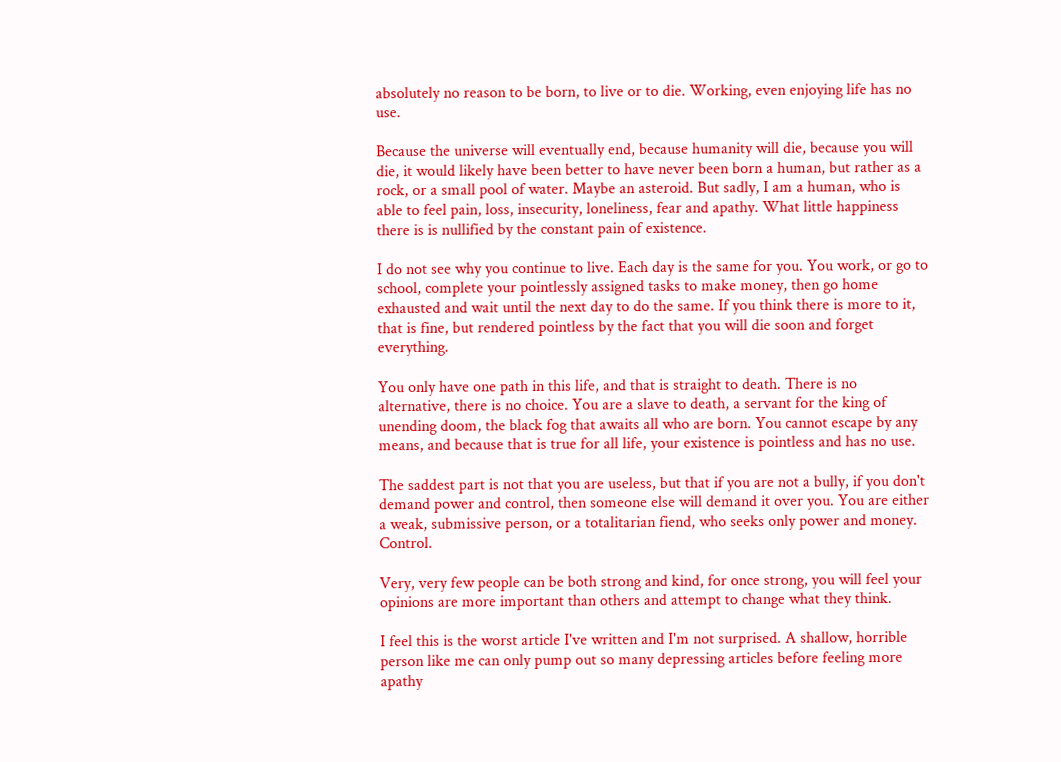absolutely no reason to be born, to live or to die. Working, even enjoying life has no use.

Because the universe will eventually end, because humanity will die, because you will die, it would likely have been better to have never been born a human, but rather as a rock, or a small pool of water. Maybe an asteroid. But sadly, I am a human, who is able to feel pain, loss, insecurity, loneliness, fear and apathy. What little happiness there is is nullified by the constant pain of existence.

I do not see why you continue to live. Each day is the same for you. You work, or go to school, complete your pointlessly assigned tasks to make money, then go home exhausted and wait until the next day to do the same. If you think there is more to it, that is fine, but rendered pointless by the fact that you will die soon and forget everything.

You only have one path in this life, and that is straight to death. There is no alternative, there is no choice. You are a slave to death, a servant for the king of unending doom, the black fog that awaits all who are born. You cannot escape by any means, and because that is true for all life, your existence is pointless and has no use.

The saddest part is not that you are useless, but that if you are not a bully, if you don't demand power and control, then someone else will demand it over you. You are either a weak, submissive person, or a totalitarian fiend, who seeks only power and money. Control.

Very, very few people can be both strong and kind, for once strong, you will feel your opinions are more important than others and attempt to change what they think.

I feel this is the worst article I've written and I'm not surprised. A shallow, horrible person like me can only pump out so many depressing articles before feeling more apathy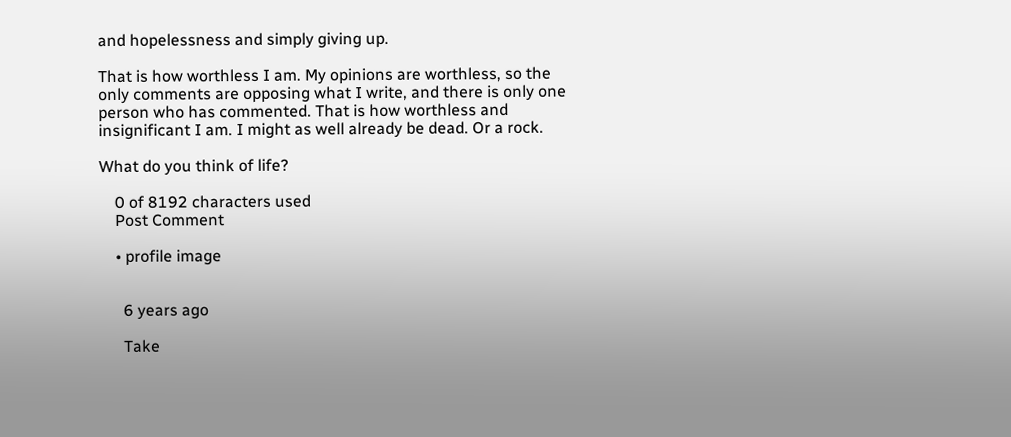and hopelessness and simply giving up.

That is how worthless I am. My opinions are worthless, so the only comments are opposing what I write, and there is only one person who has commented. That is how worthless and insignificant I am. I might as well already be dead. Or a rock.

What do you think of life?

    0 of 8192 characters used
    Post Comment

    • profile image


      6 years ago

      Take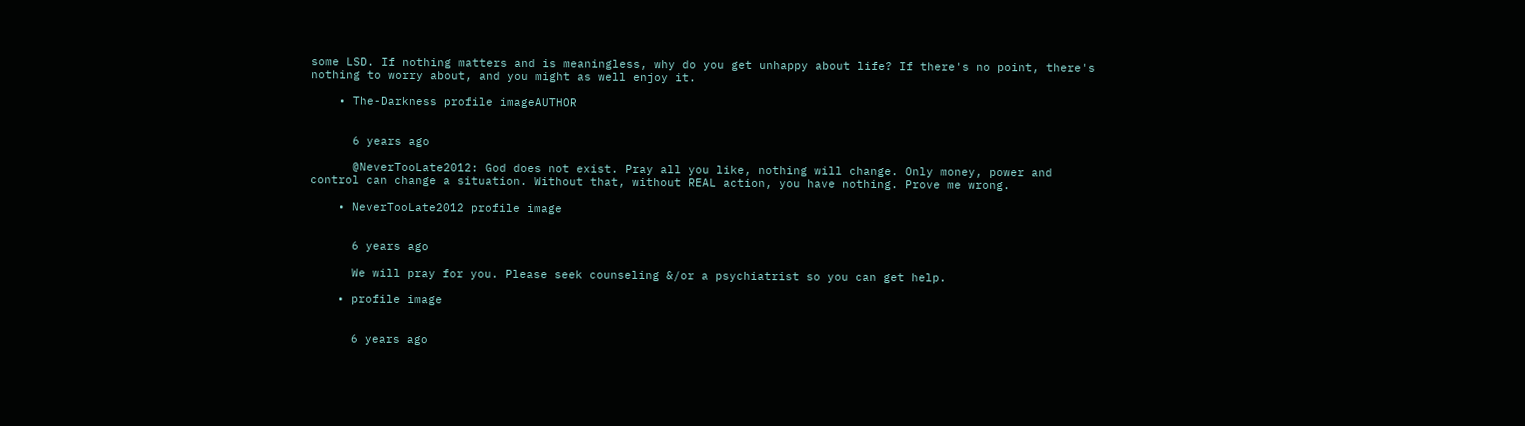some LSD. If nothing matters and is meaningless, why do you get unhappy about life? If there's no point, there's nothing to worry about, and you might as well enjoy it.

    • The-Darkness profile imageAUTHOR


      6 years ago

      @NeverTooLate2012: God does not exist. Pray all you like, nothing will change. Only money, power and control can change a situation. Without that, without REAL action, you have nothing. Prove me wrong.

    • NeverTooLate2012 profile image


      6 years ago

      We will pray for you. Please seek counseling &/or a psychiatrist so you can get help.

    • profile image


      6 years ago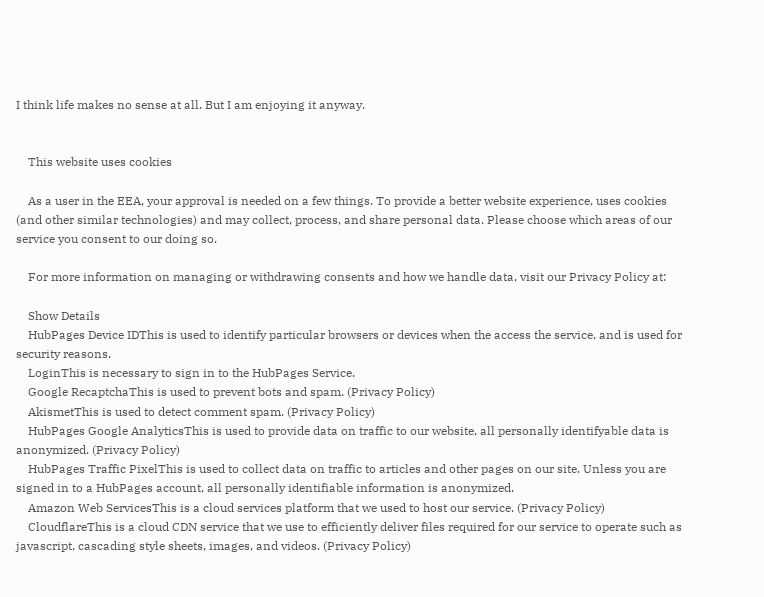I think life makes no sense at all. But I am enjoying it anyway.


    This website uses cookies

    As a user in the EEA, your approval is needed on a few things. To provide a better website experience, uses cookies (and other similar technologies) and may collect, process, and share personal data. Please choose which areas of our service you consent to our doing so.

    For more information on managing or withdrawing consents and how we handle data, visit our Privacy Policy at:

    Show Details
    HubPages Device IDThis is used to identify particular browsers or devices when the access the service, and is used for security reasons.
    LoginThis is necessary to sign in to the HubPages Service.
    Google RecaptchaThis is used to prevent bots and spam. (Privacy Policy)
    AkismetThis is used to detect comment spam. (Privacy Policy)
    HubPages Google AnalyticsThis is used to provide data on traffic to our website, all personally identifyable data is anonymized. (Privacy Policy)
    HubPages Traffic PixelThis is used to collect data on traffic to articles and other pages on our site. Unless you are signed in to a HubPages account, all personally identifiable information is anonymized.
    Amazon Web ServicesThis is a cloud services platform that we used to host our service. (Privacy Policy)
    CloudflareThis is a cloud CDN service that we use to efficiently deliver files required for our service to operate such as javascript, cascading style sheets, images, and videos. (Privacy Policy)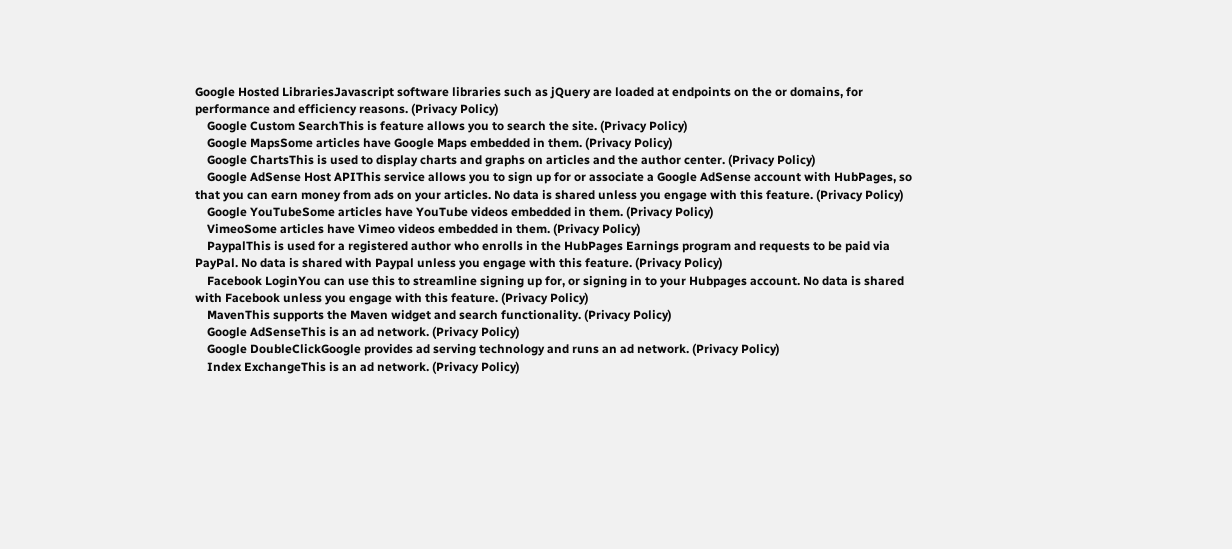Google Hosted LibrariesJavascript software libraries such as jQuery are loaded at endpoints on the or domains, for performance and efficiency reasons. (Privacy Policy)
    Google Custom SearchThis is feature allows you to search the site. (Privacy Policy)
    Google MapsSome articles have Google Maps embedded in them. (Privacy Policy)
    Google ChartsThis is used to display charts and graphs on articles and the author center. (Privacy Policy)
    Google AdSense Host APIThis service allows you to sign up for or associate a Google AdSense account with HubPages, so that you can earn money from ads on your articles. No data is shared unless you engage with this feature. (Privacy Policy)
    Google YouTubeSome articles have YouTube videos embedded in them. (Privacy Policy)
    VimeoSome articles have Vimeo videos embedded in them. (Privacy Policy)
    PaypalThis is used for a registered author who enrolls in the HubPages Earnings program and requests to be paid via PayPal. No data is shared with Paypal unless you engage with this feature. (Privacy Policy)
    Facebook LoginYou can use this to streamline signing up for, or signing in to your Hubpages account. No data is shared with Facebook unless you engage with this feature. (Privacy Policy)
    MavenThis supports the Maven widget and search functionality. (Privacy Policy)
    Google AdSenseThis is an ad network. (Privacy Policy)
    Google DoubleClickGoogle provides ad serving technology and runs an ad network. (Privacy Policy)
    Index ExchangeThis is an ad network. (Privacy Policy)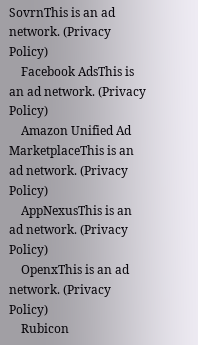SovrnThis is an ad network. (Privacy Policy)
    Facebook AdsThis is an ad network. (Privacy Policy)
    Amazon Unified Ad MarketplaceThis is an ad network. (Privacy Policy)
    AppNexusThis is an ad network. (Privacy Policy)
    OpenxThis is an ad network. (Privacy Policy)
    Rubicon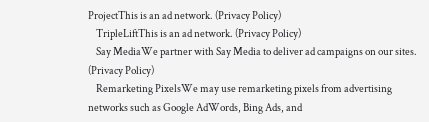ProjectThis is an ad network. (Privacy Policy)
    TripleLiftThis is an ad network. (Privacy Policy)
    Say MediaWe partner with Say Media to deliver ad campaigns on our sites. (Privacy Policy)
    Remarketing PixelsWe may use remarketing pixels from advertising networks such as Google AdWords, Bing Ads, and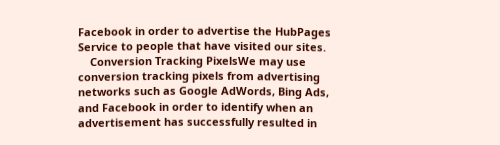Facebook in order to advertise the HubPages Service to people that have visited our sites.
    Conversion Tracking PixelsWe may use conversion tracking pixels from advertising networks such as Google AdWords, Bing Ads, and Facebook in order to identify when an advertisement has successfully resulted in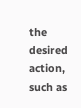the desired action, such as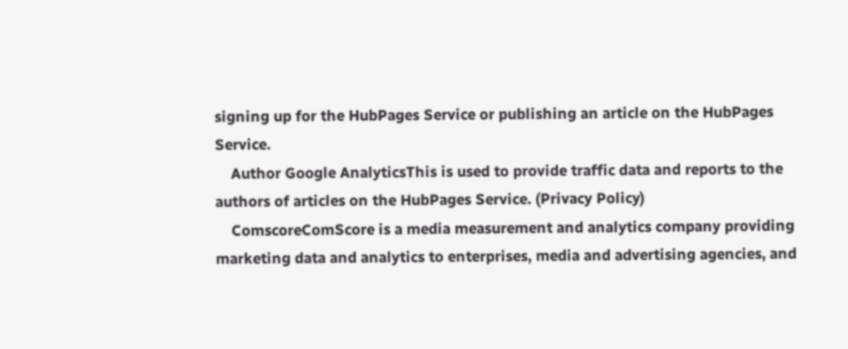signing up for the HubPages Service or publishing an article on the HubPages Service.
    Author Google AnalyticsThis is used to provide traffic data and reports to the authors of articles on the HubPages Service. (Privacy Policy)
    ComscoreComScore is a media measurement and analytics company providing marketing data and analytics to enterprises, media and advertising agencies, and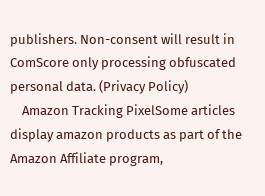publishers. Non-consent will result in ComScore only processing obfuscated personal data. (Privacy Policy)
    Amazon Tracking PixelSome articles display amazon products as part of the Amazon Affiliate program,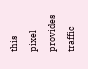this pixel provides traffic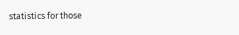statistics for those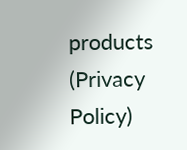products (Privacy Policy)